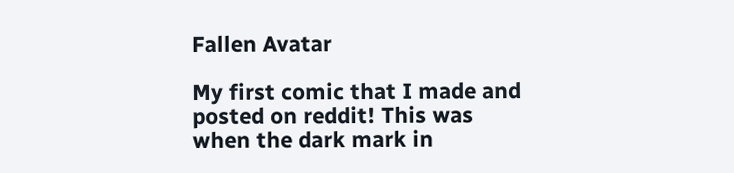Fallen Avatar

My first comic that I made and posted on reddit! This was when the dark mark in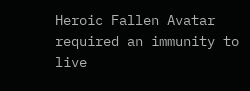Heroic Fallen Avatar required an immunity to live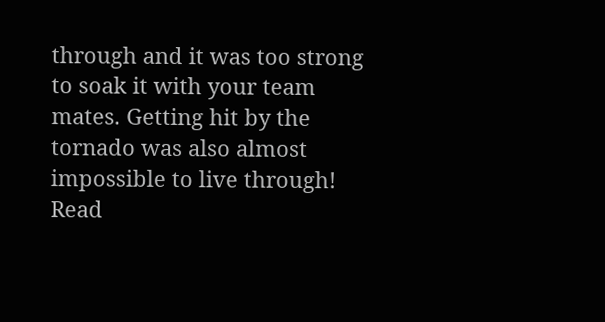through and it was too strong to soak it with your team mates. Getting hit by the tornado was also almost impossible to live through!
Read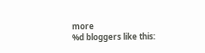more
%d bloggers like this: